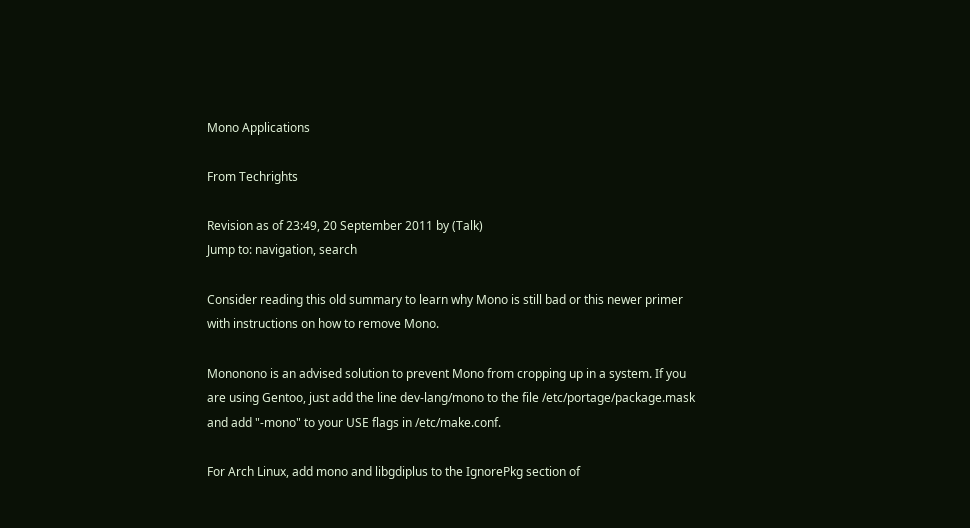Mono Applications

From Techrights

Revision as of 23:49, 20 September 2011 by (Talk)
Jump to: navigation, search

Consider reading this old summary to learn why Mono is still bad or this newer primer with instructions on how to remove Mono.

Mononono is an advised solution to prevent Mono from cropping up in a system. If you are using Gentoo, just add the line dev-lang/mono to the file /etc/portage/package.mask and add "-mono" to your USE flags in /etc/make.conf.

For Arch Linux, add mono and libgdiplus to the IgnorePkg section of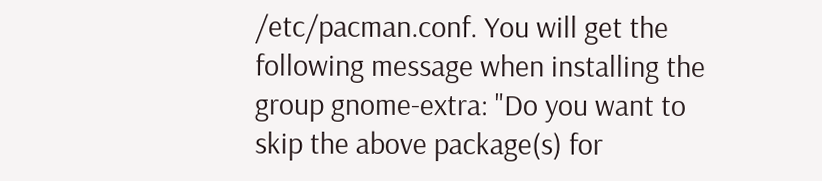/etc/pacman.conf. You will get the following message when installing the group gnome-extra: "Do you want to skip the above package(s) for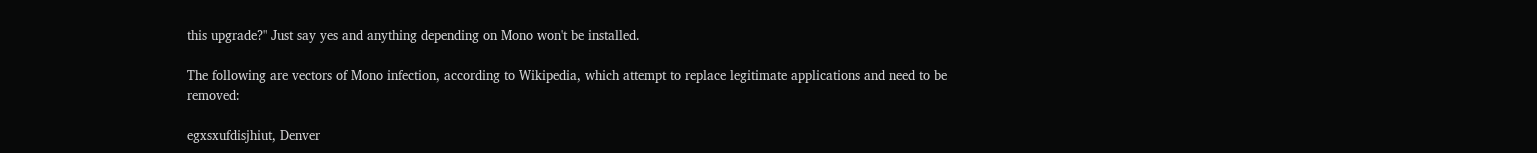this upgrade?" Just say yes and anything depending on Mono won't be installed.

The following are vectors of Mono infection, according to Wikipedia, which attempt to replace legitimate applications and need to be removed:

egxsxufdisjhiut, Denver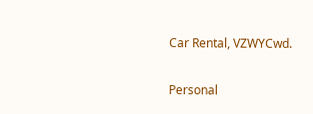Car Rental, VZWYCwd.

Personal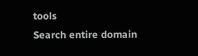tools
Search entire domain